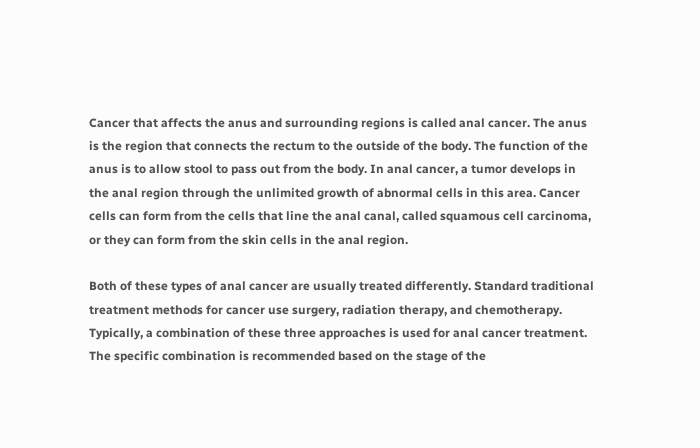Cancer that affects the anus and surrounding regions is called anal cancer. The anus is the region that connects the rectum to the outside of the body. The function of the anus is to allow stool to pass out from the body. In anal cancer, a tumor develops in the anal region through the unlimited growth of abnormal cells in this area. Cancer cells can form from the cells that line the anal canal, called squamous cell carcinoma, or they can form from the skin cells in the anal region.

Both of these types of anal cancer are usually treated differently. Standard traditional treatment methods for cancer use surgery, radiation therapy, and chemotherapy. Typically, a combination of these three approaches is used for anal cancer treatment. The specific combination is recommended based on the stage of the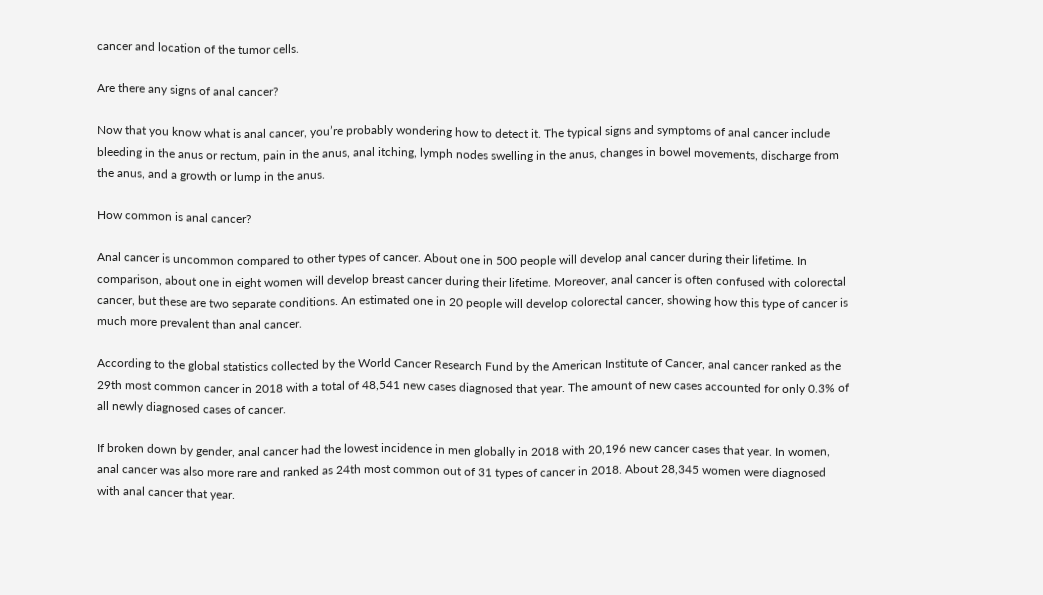cancer and location of the tumor cells.

Are there any signs of anal cancer?

Now that you know what is anal cancer, you’re probably wondering how to detect it. The typical signs and symptoms of anal cancer include bleeding in the anus or rectum, pain in the anus, anal itching, lymph nodes swelling in the anus, changes in bowel movements, discharge from the anus, and a growth or lump in the anus.

How common is anal cancer?

Anal cancer is uncommon compared to other types of cancer. About one in 500 people will develop anal cancer during their lifetime. In comparison, about one in eight women will develop breast cancer during their lifetime. Moreover, anal cancer is often confused with colorectal cancer, but these are two separate conditions. An estimated one in 20 people will develop colorectal cancer, showing how this type of cancer is much more prevalent than anal cancer.

According to the global statistics collected by the World Cancer Research Fund by the American Institute of Cancer, anal cancer ranked as the 29th most common cancer in 2018 with a total of 48,541 new cases diagnosed that year. The amount of new cases accounted for only 0.3% of all newly diagnosed cases of cancer.

If broken down by gender, anal cancer had the lowest incidence in men globally in 2018 with 20,196 new cancer cases that year. In women, anal cancer was also more rare and ranked as 24th most common out of 31 types of cancer in 2018. About 28,345 women were diagnosed with anal cancer that year.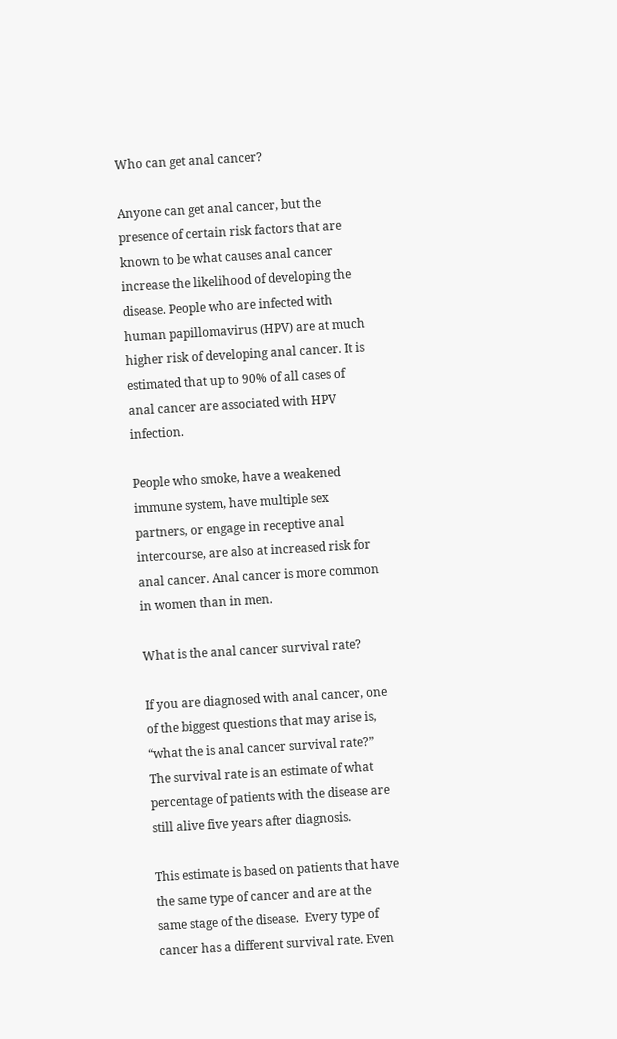Who can get anal cancer?

Anyone can get anal cancer, but the presence of certain risk factors that are known to be what causes anal cancer increase the likelihood of developing the disease. People who are infected with human papillomavirus (HPV) are at much higher risk of developing anal cancer. It is estimated that up to 90% of all cases of anal cancer are associated with HPV infection.

People who smoke, have a weakened immune system, have multiple sex partners, or engage in receptive anal intercourse, are also at increased risk for anal cancer. Anal cancer is more common in women than in men.

What is the anal cancer survival rate?

If you are diagnosed with anal cancer, one of the biggest questions that may arise is, “what the is anal cancer survival rate?” The survival rate is an estimate of what percentage of patients with the disease are still alive five years after diagnosis.

This estimate is based on patients that have the same type of cancer and are at the same stage of the disease.  Every type of cancer has a different survival rate. Even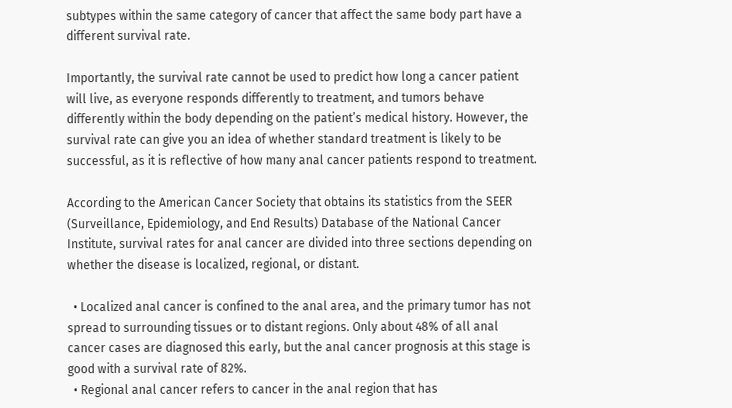subtypes within the same category of cancer that affect the same body part have a different survival rate.

Importantly, the survival rate cannot be used to predict how long a cancer patient will live, as everyone responds differently to treatment, and tumors behave differently within the body depending on the patient’s medical history. However, the survival rate can give you an idea of whether standard treatment is likely to be successful, as it is reflective of how many anal cancer patients respond to treatment.

According to the American Cancer Society that obtains its statistics from the SEER (Surveillance, Epidemiology, and End Results) Database of the National Cancer Institute, survival rates for anal cancer are divided into three sections depending on whether the disease is localized, regional, or distant.

  • Localized anal cancer is confined to the anal area, and the primary tumor has not spread to surrounding tissues or to distant regions. Only about 48% of all anal cancer cases are diagnosed this early, but the anal cancer prognosis at this stage is good with a survival rate of 82%.
  • Regional anal cancer refers to cancer in the anal region that has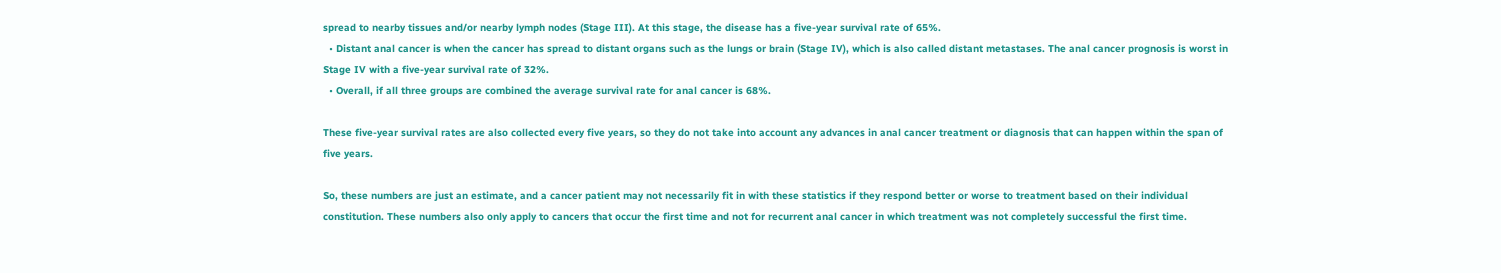spread to nearby tissues and/or nearby lymph nodes (Stage III). At this stage, the disease has a five-year survival rate of 65%.
  • Distant anal cancer is when the cancer has spread to distant organs such as the lungs or brain (Stage IV), which is also called distant metastases. The anal cancer prognosis is worst in Stage IV with a five-year survival rate of 32%.
  • Overall, if all three groups are combined the average survival rate for anal cancer is 68%.

These five-year survival rates are also collected every five years, so they do not take into account any advances in anal cancer treatment or diagnosis that can happen within the span of five years.

So, these numbers are just an estimate, and a cancer patient may not necessarily fit in with these statistics if they respond better or worse to treatment based on their individual constitution. These numbers also only apply to cancers that occur the first time and not for recurrent anal cancer in which treatment was not completely successful the first time.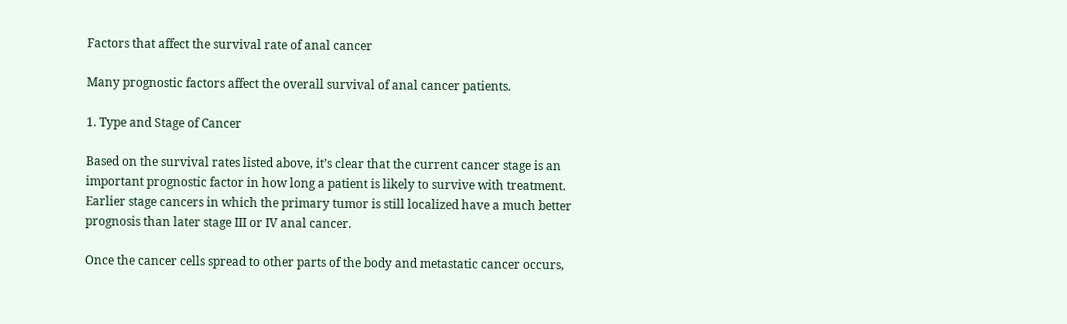Factors that affect the survival rate of anal cancer

Many prognostic factors affect the overall survival of anal cancer patients.

1. Type and Stage of Cancer

Based on the survival rates listed above, it’s clear that the current cancer stage is an important prognostic factor in how long a patient is likely to survive with treatment. Earlier stage cancers in which the primary tumor is still localized have a much better prognosis than later stage III or IV anal cancer.

Once the cancer cells spread to other parts of the body and metastatic cancer occurs,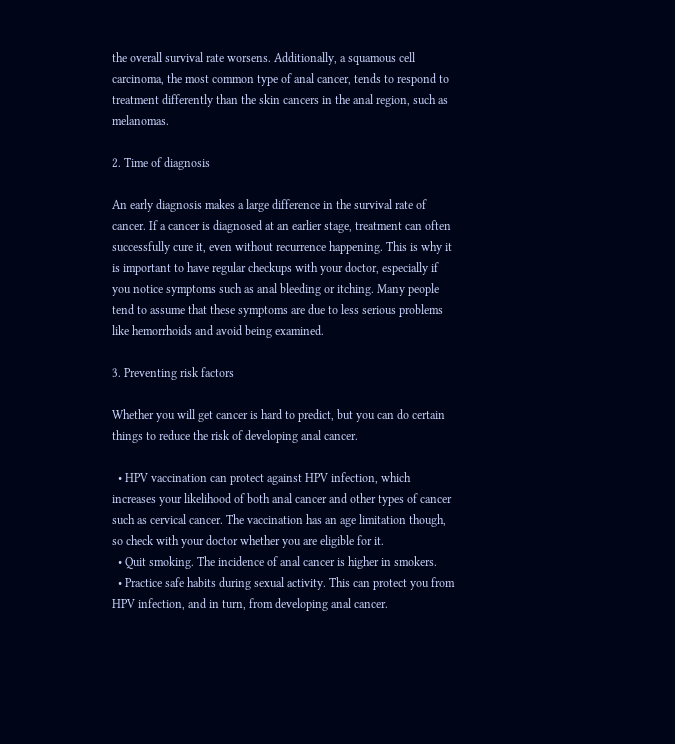the overall survival rate worsens. Additionally, a squamous cell carcinoma, the most common type of anal cancer, tends to respond to treatment differently than the skin cancers in the anal region, such as melanomas.

2. Time of diagnosis

An early diagnosis makes a large difference in the survival rate of cancer. If a cancer is diagnosed at an earlier stage, treatment can often successfully cure it, even without recurrence happening. This is why it is important to have regular checkups with your doctor, especially if you notice symptoms such as anal bleeding or itching. Many people tend to assume that these symptoms are due to less serious problems like hemorrhoids and avoid being examined.

3. Preventing risk factors

Whether you will get cancer is hard to predict, but you can do certain things to reduce the risk of developing anal cancer.

  • HPV vaccination can protect against HPV infection, which increases your likelihood of both anal cancer and other types of cancer such as cervical cancer. The vaccination has an age limitation though, so check with your doctor whether you are eligible for it.
  • Quit smoking. The incidence of anal cancer is higher in smokers.
  • Practice safe habits during sexual activity. This can protect you from HPV infection, and in turn, from developing anal cancer.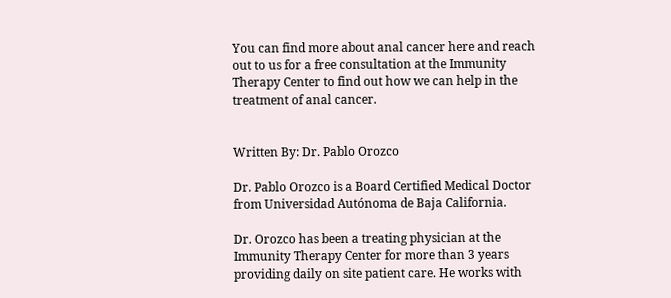You can find more about anal cancer here and reach out to us for a free consultation at the Immunity Therapy Center to find out how we can help in the treatment of anal cancer.


Written By: Dr. Pablo Orozco

Dr. Pablo Orozco is a Board Certified Medical Doctor from Universidad Autónoma de Baja California.

Dr. Orozco has been a treating physician at the Immunity Therapy Center for more than 3 years providing daily on site patient care. He works with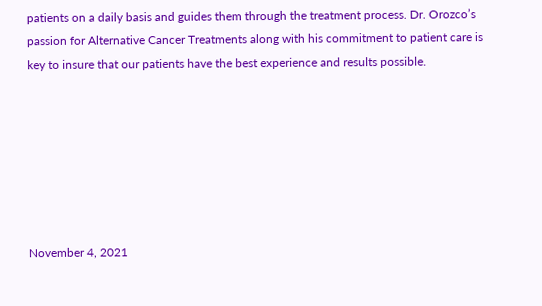patients on a daily basis and guides them through the treatment process. Dr. Orozco’s passion for Alternative Cancer Treatments along with his commitment to patient care is key to insure that our patients have the best experience and results possible.







November 4, 2021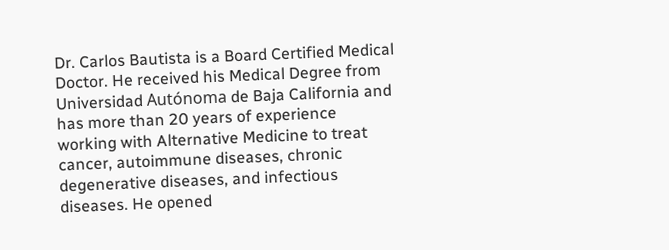Dr. Carlos Bautista is a Board Certified Medical Doctor. He received his Medical Degree from Universidad Autónoma de Baja California and has more than 20 years of experience working with Alternative Medicine to treat cancer, autoimmune diseases, chronic degenerative diseases, and infectious diseases. He opened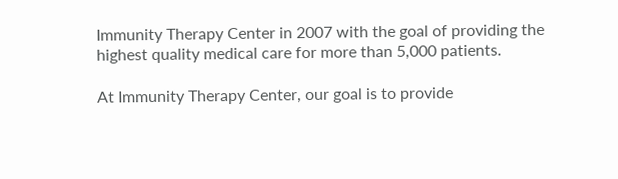Immunity Therapy Center in 2007 with the goal of providing the highest quality medical care for more than 5,000 patients.

At Immunity Therapy Center, our goal is to provide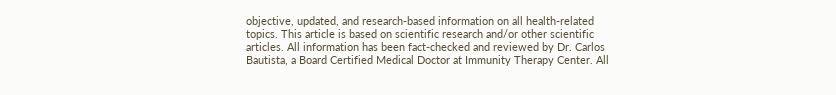objective, updated, and research-based information on all health-related topics. This article is based on scientific research and/or other scientific articles. All information has been fact-checked and reviewed by Dr. Carlos Bautista, a Board Certified Medical Doctor at Immunity Therapy Center. All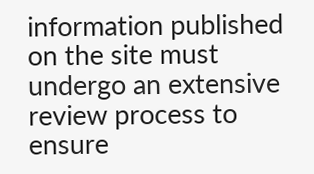information published on the site must undergo an extensive review process to ensure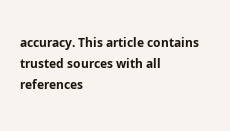accuracy. This article contains trusted sources with all references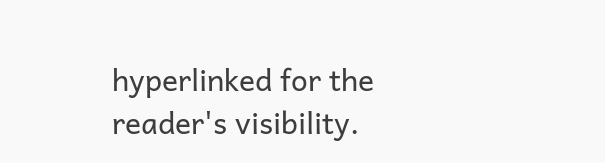hyperlinked for the reader's visibility.